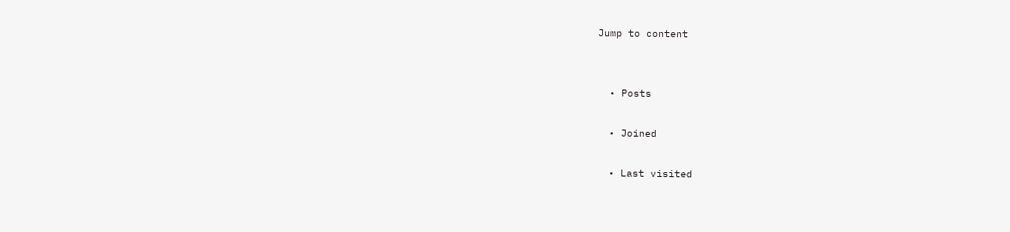Jump to content


  • Posts

  • Joined

  • Last visited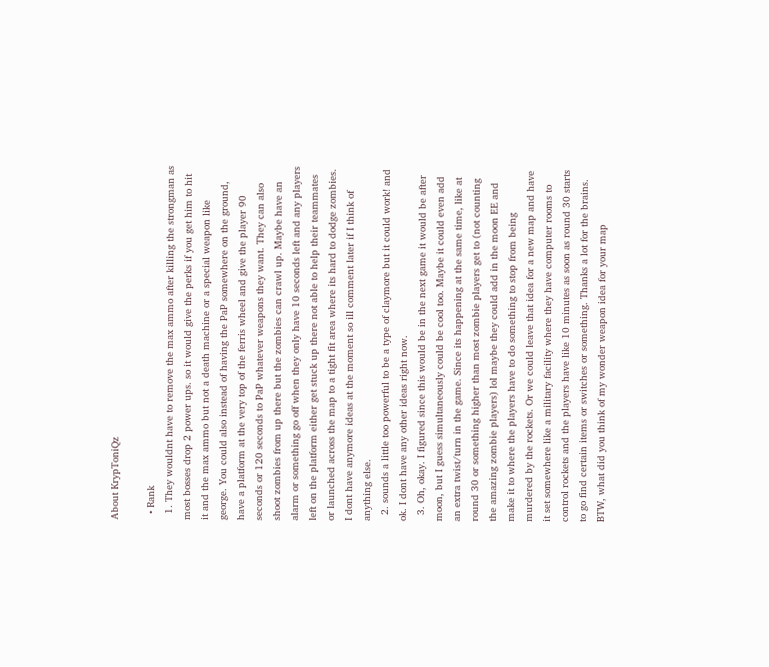About KrypToniQz

  • Rank
  1. They wouldnt have to remove the max ammo after killing the strongman as most bosses drop 2 power ups. so it would give the perks if you get him to hit it and the max ammo but not a death machine or a special weapon like george. You could also instead of having the PaP somewhere on the ground, have a platform at the very top of the ferris wheel and give the player 90 seconds or 120 seconds to PaP whatever weapons they want. They can also shoot zombies from up there but the zombies can crawl up. Maybe have an alarm or something go off when they only have 10 seconds left and any players left on the platform either get stuck up there not able to help their teammates or launched across the map to a tight fit area where its hard to dodge zombies. I dont have anymore ideas at the moment so ill comment later if I think of anything else.
  2. sounds a little too powerful to be a type of claymore but it could work! and ok. I dont have any other ideas right now.
  3. Oh, okay. I figured since this would be in the next game it would be after moon, but I guess simultaneously could be cool too. Maybe it could even add an extra twist/turn in the game. Since its happening at the same time, like at round 30 or something higher than most zombie players get to (not counting the amazing zombie players) lol maybe they could add in the moon EE and make it to where the players have to do something to stop from being murdered by the rockets. Or we could leave that idea for a new map and have it set somewhere like a military facility where they have computer rooms to control rockets and the players have like 10 minutes as soon as round 30 starts to go find certain items or switches or something. Thanks a lot for the brains. BTW, what did you think of my wonder weapon idea for your map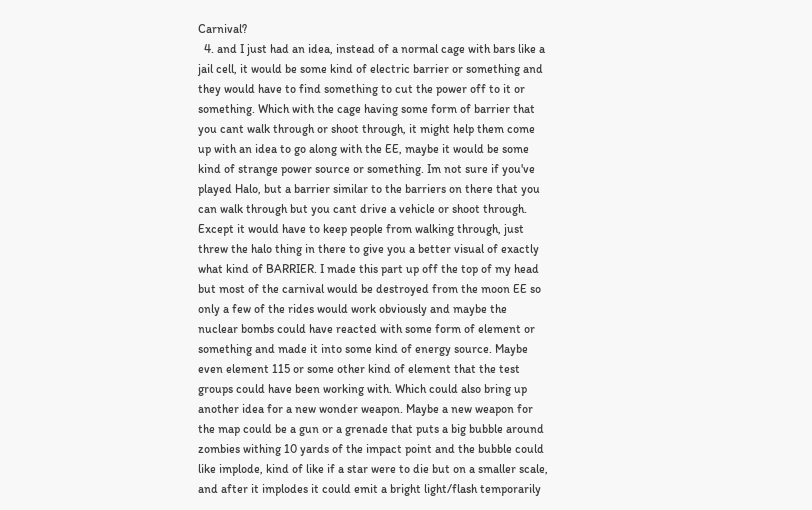Carnival?
  4. and I just had an idea, instead of a normal cage with bars like a jail cell, it would be some kind of electric barrier or something and they would have to find something to cut the power off to it or something. Which with the cage having some form of barrier that you cant walk through or shoot through, it might help them come up with an idea to go along with the EE, maybe it would be some kind of strange power source or something. Im not sure if you've played Halo, but a barrier similar to the barriers on there that you can walk through but you cant drive a vehicle or shoot through. Except it would have to keep people from walking through, just threw the halo thing in there to give you a better visual of exactly what kind of BARRIER. I made this part up off the top of my head but most of the carnival would be destroyed from the moon EE so only a few of the rides would work obviously and maybe the nuclear bombs could have reacted with some form of element or something and made it into some kind of energy source. Maybe even element 115 or some other kind of element that the test groups could have been working with. Which could also bring up another idea for a new wonder weapon. Maybe a new weapon for the map could be a gun or a grenade that puts a big bubble around zombies withing 10 yards of the impact point and the bubble could like implode, kind of like if a star were to die but on a smaller scale, and after it implodes it could emit a bright light/flash temporarily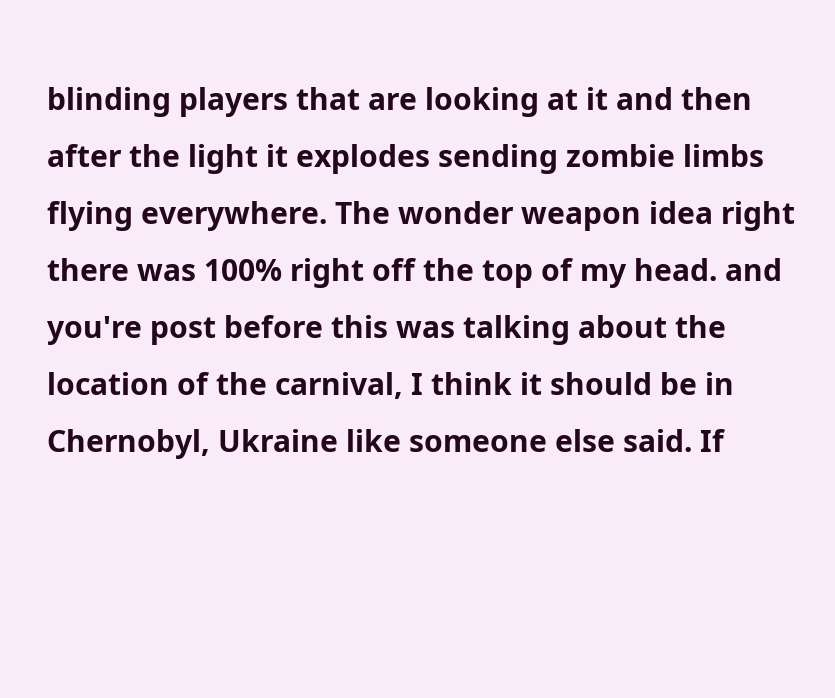blinding players that are looking at it and then after the light it explodes sending zombie limbs flying everywhere. The wonder weapon idea right there was 100% right off the top of my head. and you're post before this was talking about the location of the carnival, I think it should be in Chernobyl, Ukraine like someone else said. If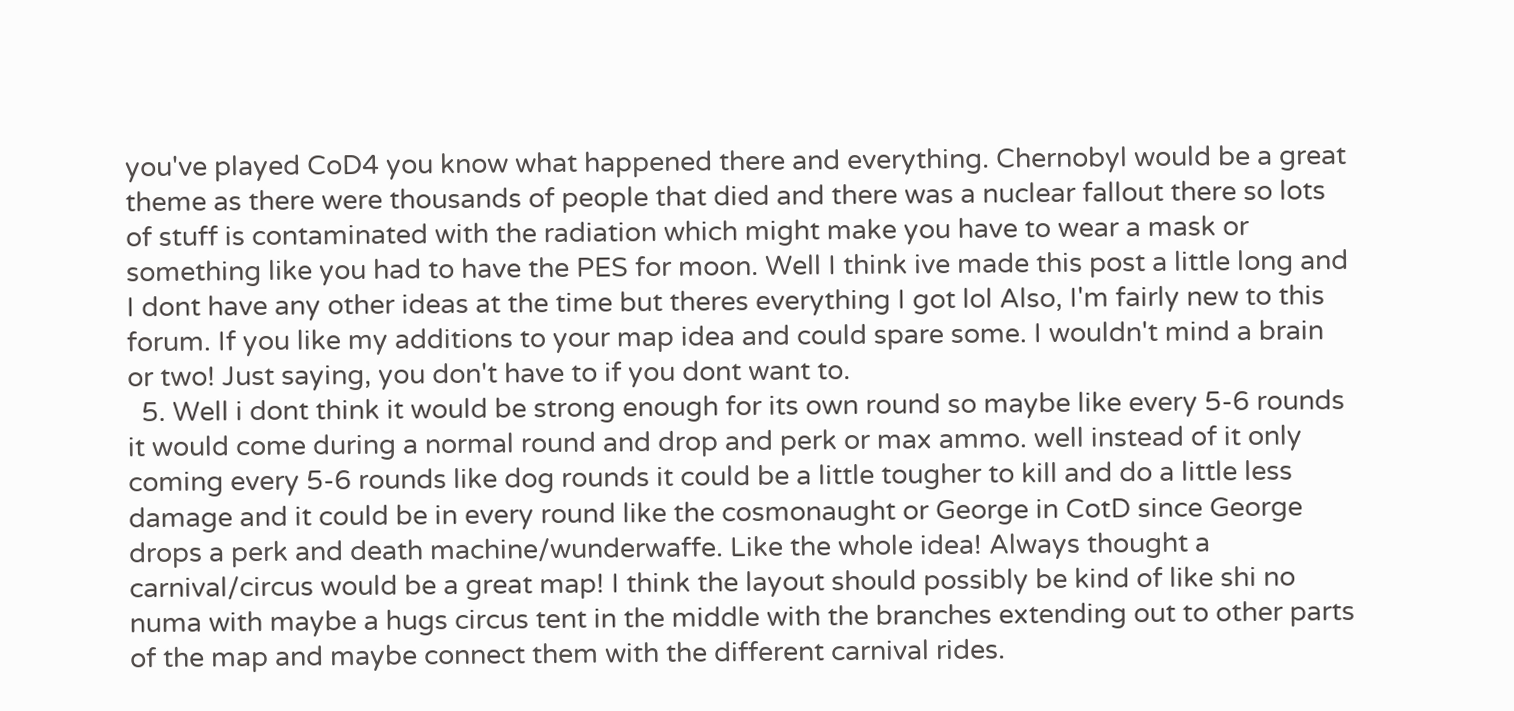you've played CoD4 you know what happened there and everything. Chernobyl would be a great theme as there were thousands of people that died and there was a nuclear fallout there so lots of stuff is contaminated with the radiation which might make you have to wear a mask or something like you had to have the PES for moon. Well I think ive made this post a little long and I dont have any other ideas at the time but theres everything I got lol Also, I'm fairly new to this forum. If you like my additions to your map idea and could spare some. I wouldn't mind a brain or two! Just saying, you don't have to if you dont want to.
  5. Well i dont think it would be strong enough for its own round so maybe like every 5-6 rounds it would come during a normal round and drop and perk or max ammo. well instead of it only coming every 5-6 rounds like dog rounds it could be a little tougher to kill and do a little less damage and it could be in every round like the cosmonaught or George in CotD since George drops a perk and death machine/wunderwaffe. Like the whole idea! Always thought a carnival/circus would be a great map! I think the layout should possibly be kind of like shi no numa with maybe a hugs circus tent in the middle with the branches extending out to other parts of the map and maybe connect them with the different carnival rides.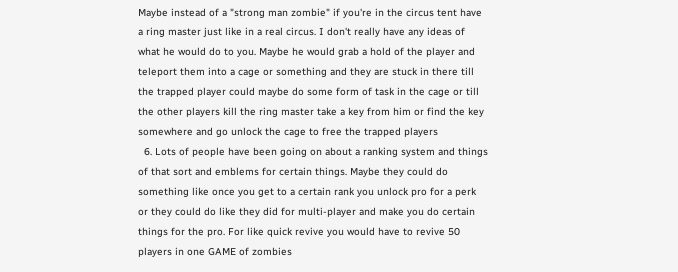Maybe instead of a "strong man zombie" if you're in the circus tent have a ring master just like in a real circus. I don't really have any ideas of what he would do to you. Maybe he would grab a hold of the player and teleport them into a cage or something and they are stuck in there till the trapped player could maybe do some form of task in the cage or till the other players kill the ring master take a key from him or find the key somewhere and go unlock the cage to free the trapped players
  6. Lots of people have been going on about a ranking system and things of that sort and emblems for certain things. Maybe they could do something like once you get to a certain rank you unlock pro for a perk or they could do like they did for multi-player and make you do certain things for the pro. For like quick revive you would have to revive 50 players in one GAME of zombies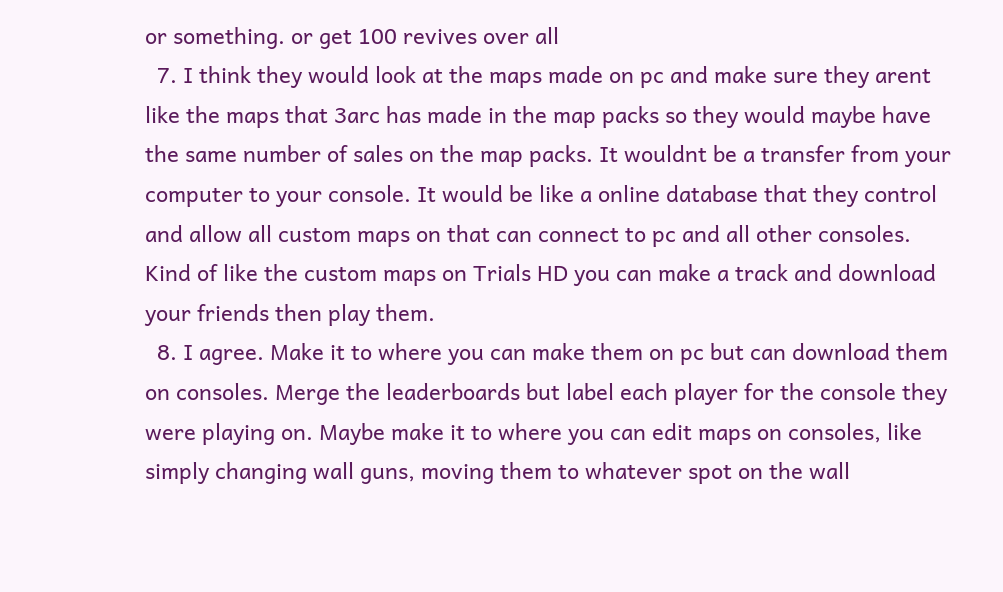or something. or get 100 revives over all
  7. I think they would look at the maps made on pc and make sure they arent like the maps that 3arc has made in the map packs so they would maybe have the same number of sales on the map packs. It wouldnt be a transfer from your computer to your console. It would be like a online database that they control and allow all custom maps on that can connect to pc and all other consoles. Kind of like the custom maps on Trials HD you can make a track and download your friends then play them.
  8. I agree. Make it to where you can make them on pc but can download them on consoles. Merge the leaderboards but label each player for the console they were playing on. Maybe make it to where you can edit maps on consoles, like simply changing wall guns, moving them to whatever spot on the wall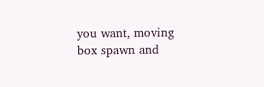you want, moving box spawn and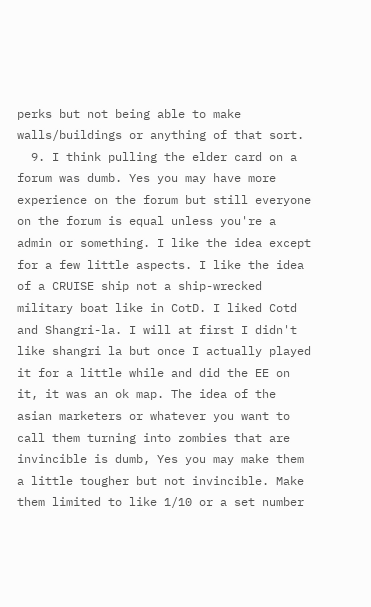perks but not being able to make walls/buildings or anything of that sort.
  9. I think pulling the elder card on a forum was dumb. Yes you may have more experience on the forum but still everyone on the forum is equal unless you're a admin or something. I like the idea except for a few little aspects. I like the idea of a CRUISE ship not a ship-wrecked military boat like in CotD. I liked Cotd and Shangri-la. I will at first I didn't like shangri la but once I actually played it for a little while and did the EE on it, it was an ok map. The idea of the asian marketers or whatever you want to call them turning into zombies that are invincible is dumb, Yes you may make them a little tougher but not invincible. Make them limited to like 1/10 or a set number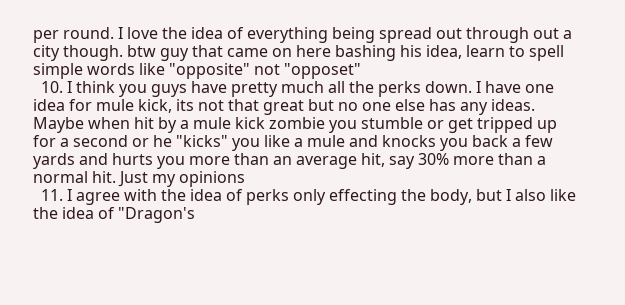per round. I love the idea of everything being spread out through out a city though. btw guy that came on here bashing his idea, learn to spell simple words like "opposite" not "opposet"
  10. I think you guys have pretty much all the perks down. I have one idea for mule kick, its not that great but no one else has any ideas. Maybe when hit by a mule kick zombie you stumble or get tripped up for a second or he "kicks" you like a mule and knocks you back a few yards and hurts you more than an average hit, say 30% more than a normal hit. Just my opinions
  11. I agree with the idea of perks only effecting the body, but I also like the idea of "Dragon's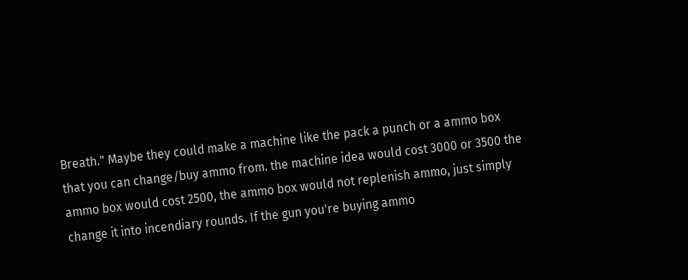Breath." Maybe they could make a machine like the pack a punch or a ammo box that you can change/buy ammo from. the machine idea would cost 3000 or 3500 the ammo box would cost 2500, the ammo box would not replenish ammo, just simply change it into incendiary rounds. If the gun you're buying ammo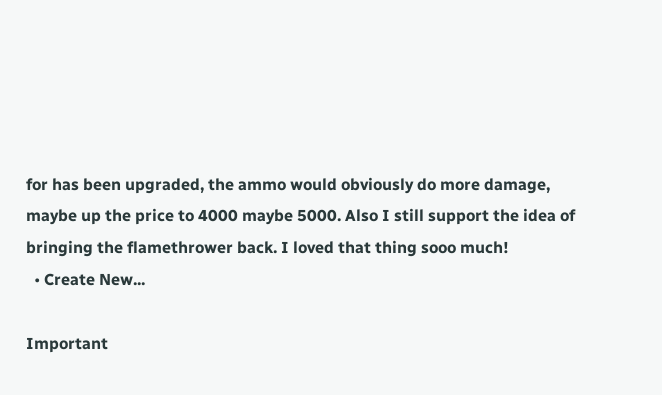for has been upgraded, the ammo would obviously do more damage, maybe up the price to 4000 maybe 5000. Also I still support the idea of bringing the flamethrower back. I loved that thing sooo much!
  • Create New...

Important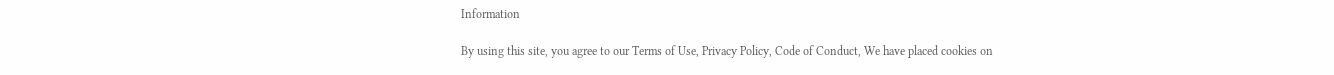Information

By using this site, you agree to our Terms of Use, Privacy Policy, Code of Conduct, We have placed cookies on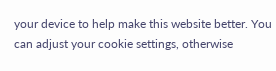your device to help make this website better. You can adjust your cookie settings, otherwise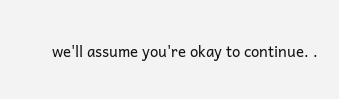we'll assume you're okay to continue. .